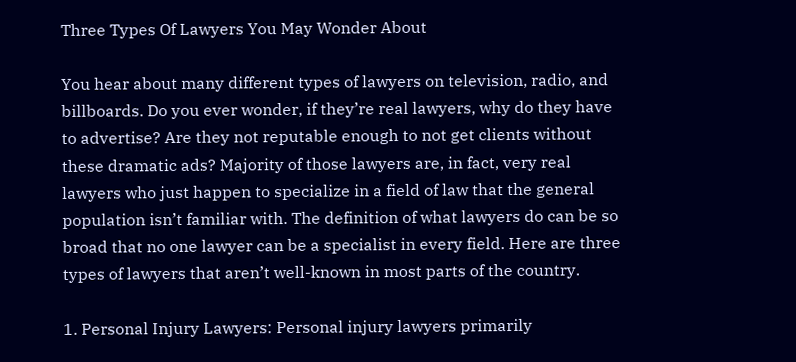Three Types Of Lawyers You May Wonder About

You hear about many different types of lawyers on television, radio, and billboards. Do you ever wonder, if they’re real lawyers, why do they have to advertise? Are they not reputable enough to not get clients without these dramatic ads? Majority of those lawyers are, in fact, very real lawyers who just happen to specialize in a field of law that the general population isn’t familiar with. The definition of what lawyers do can be so broad that no one lawyer can be a specialist in every field. Here are three types of lawyers that aren’t well-known in most parts of the country.

1. Personal Injury Lawyers: Personal injury lawyers primarily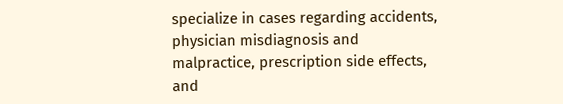specialize in cases regarding accidents, physician misdiagnosis and malpractice, prescription side effects, and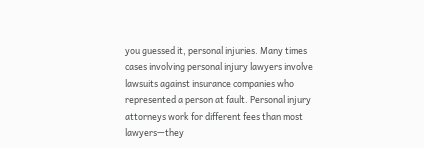you guessed it, personal injuries. Many times cases involving personal injury lawyers involve lawsuits against insurance companies who represented a person at fault. Personal injury attorneys work for different fees than most lawyers—they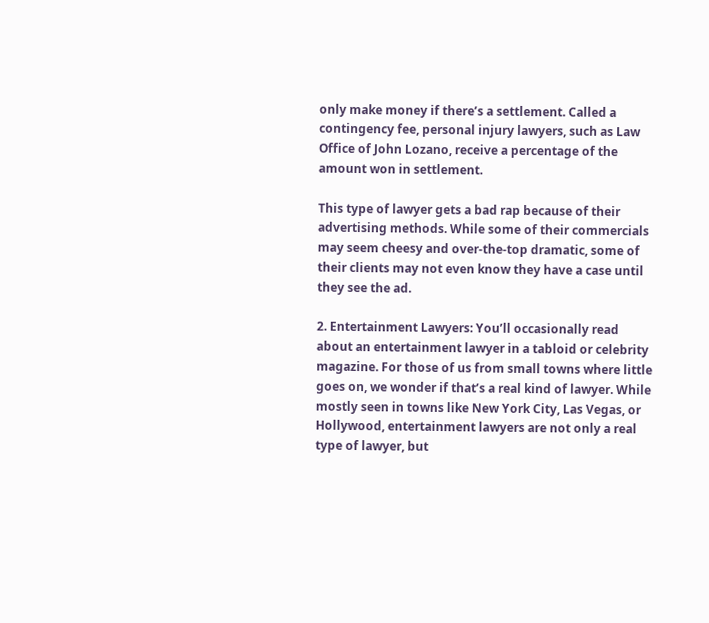only make money if there’s a settlement. Called a contingency fee, personal injury lawyers, such as Law Office of John Lozano, receive a percentage of the amount won in settlement.

This type of lawyer gets a bad rap because of their advertising methods. While some of their commercials may seem cheesy and over-the-top dramatic, some of their clients may not even know they have a case until they see the ad.

2. Entertainment Lawyers: You’ll occasionally read about an entertainment lawyer in a tabloid or celebrity magazine. For those of us from small towns where little goes on, we wonder if that’s a real kind of lawyer. While mostly seen in towns like New York City, Las Vegas, or Hollywood, entertainment lawyers are not only a real type of lawyer, but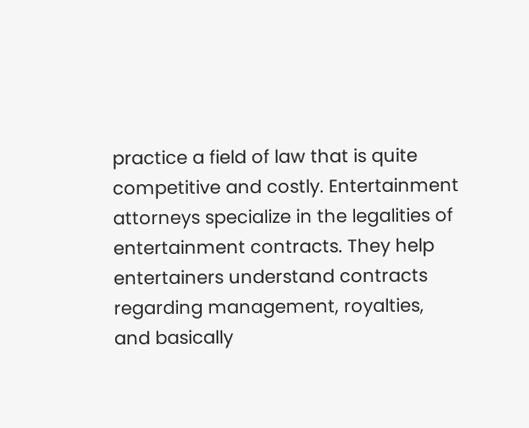practice a field of law that is quite competitive and costly. Entertainment attorneys specialize in the legalities of entertainment contracts. They help entertainers understand contracts regarding management, royalties, and basically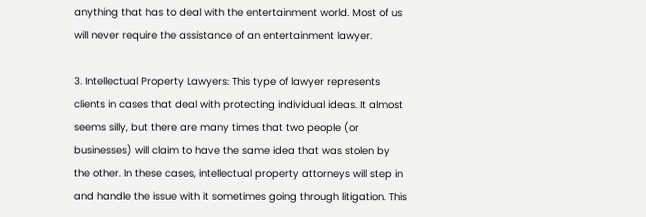anything that has to deal with the entertainment world. Most of us will never require the assistance of an entertainment lawyer.

3. Intellectual Property Lawyers: This type of lawyer represents clients in cases that deal with protecting individual ideas. It almost seems silly, but there are many times that two people (or businesses) will claim to have the same idea that was stolen by the other. In these cases, intellectual property attorneys will step in and handle the issue with it sometimes going through litigation. This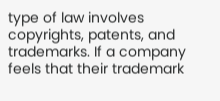type of law involves copyrights, patents, and trademarks. If a company feels that their trademark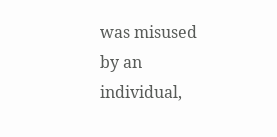was misused by an individual,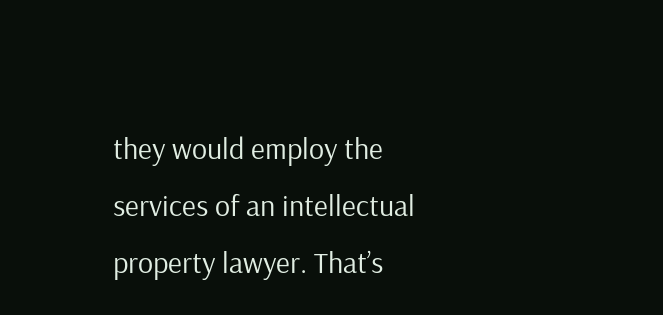they would employ the services of an intellectual property lawyer. That’s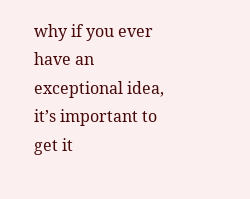why if you ever have an exceptional idea, it’s important to get it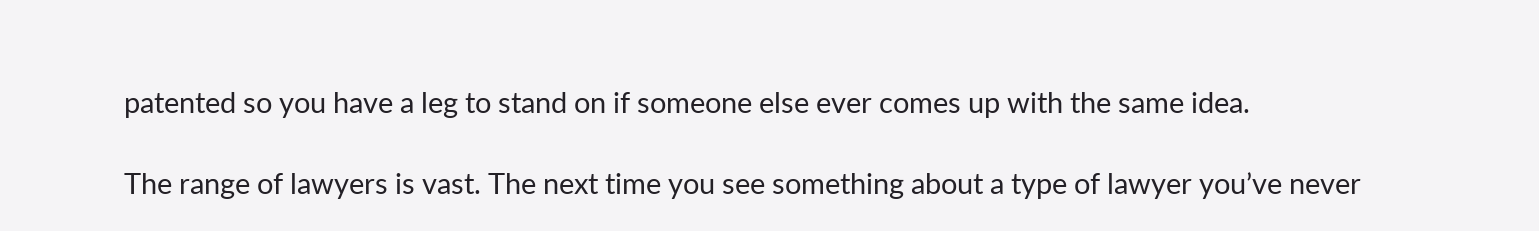patented so you have a leg to stand on if someone else ever comes up with the same idea.

The range of lawyers is vast. The next time you see something about a type of lawyer you’ve never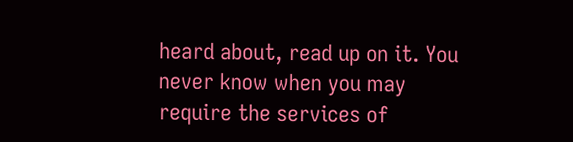heard about, read up on it. You never know when you may require the services of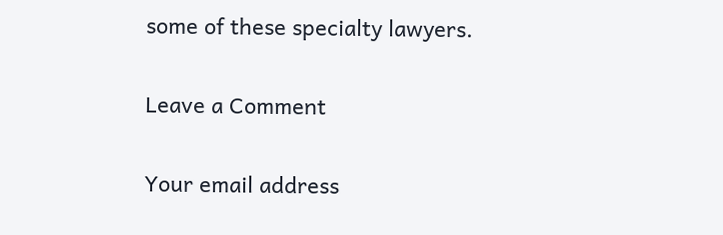some of these specialty lawyers.

Leave a Comment

Your email address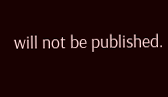will not be published.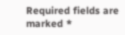Required fields are marked *